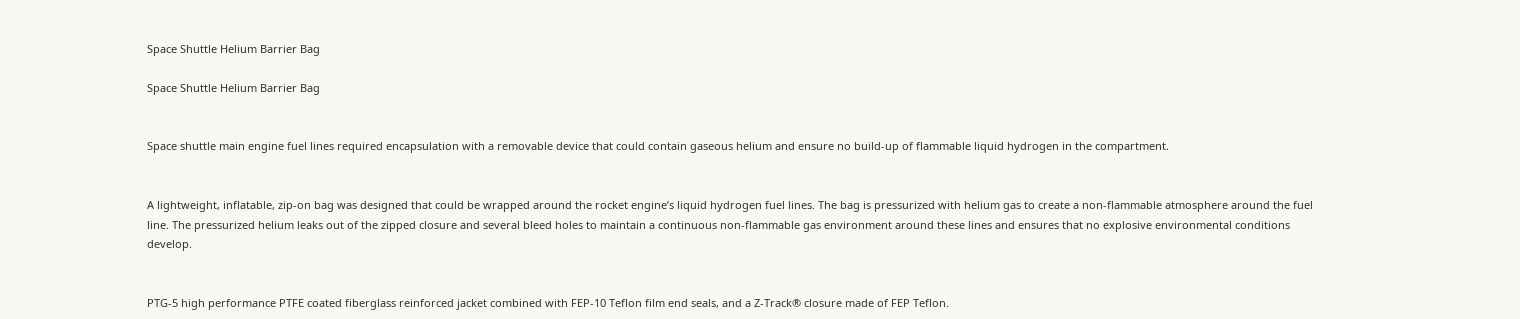Space Shuttle Helium Barrier Bag

Space Shuttle Helium Barrier Bag


Space shuttle main engine fuel lines required encapsulation with a removable device that could contain gaseous helium and ensure no build-up of flammable liquid hydrogen in the compartment.


A lightweight, inflatable, zip-on bag was designed that could be wrapped around the rocket engine’s liquid hydrogen fuel lines. The bag is pressurized with helium gas to create a non-flammable atmosphere around the fuel line. The pressurized helium leaks out of the zipped closure and several bleed holes to maintain a continuous non-flammable gas environment around these lines and ensures that no explosive environmental conditions develop.


PTG-5 high performance PTFE coated fiberglass reinforced jacket combined with FEP-10 Teflon film end seals, and a Z-Track® closure made of FEP Teflon.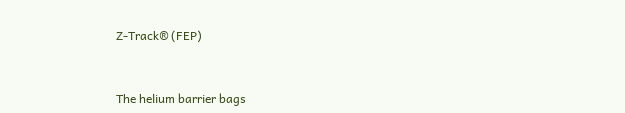Z-Track® (FEP)


The helium barrier bags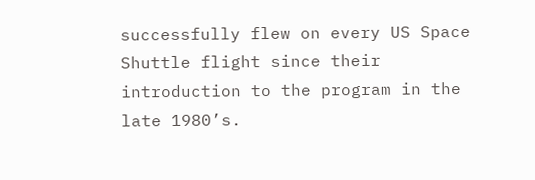successfully flew on every US Space Shuttle flight since their introduction to the program in the late 1980’s.